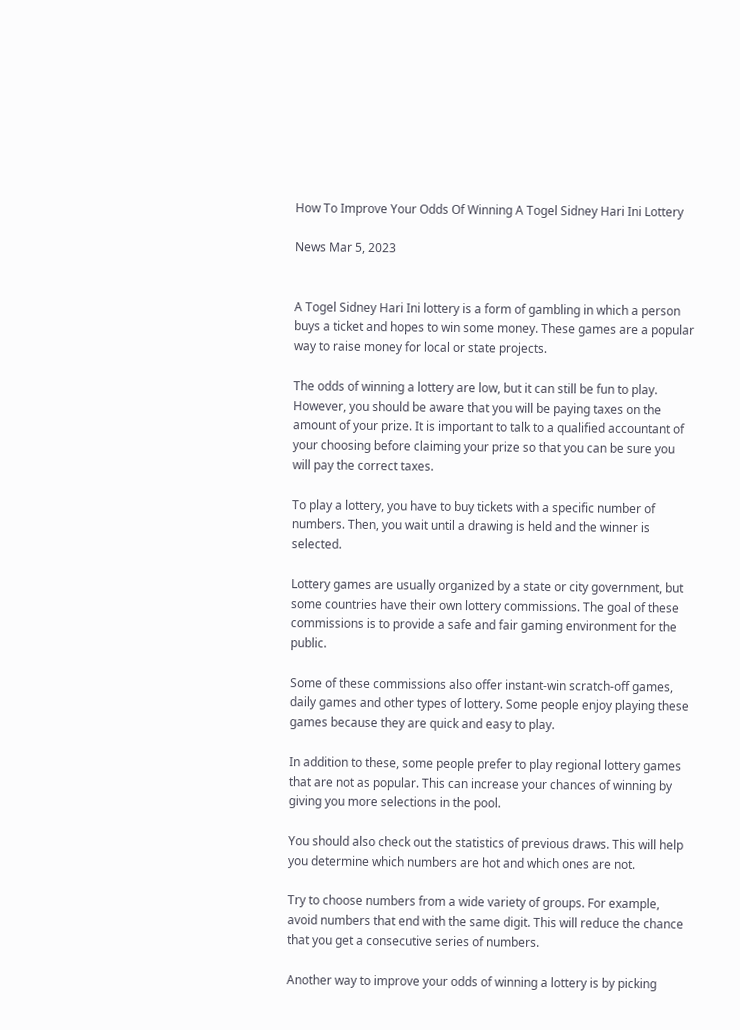How To Improve Your Odds Of Winning A Togel Sidney Hari Ini Lottery

News Mar 5, 2023


A Togel Sidney Hari Ini lottery is a form of gambling in which a person buys a ticket and hopes to win some money. These games are a popular way to raise money for local or state projects.

The odds of winning a lottery are low, but it can still be fun to play. However, you should be aware that you will be paying taxes on the amount of your prize. It is important to talk to a qualified accountant of your choosing before claiming your prize so that you can be sure you will pay the correct taxes.

To play a lottery, you have to buy tickets with a specific number of numbers. Then, you wait until a drawing is held and the winner is selected.

Lottery games are usually organized by a state or city government, but some countries have their own lottery commissions. The goal of these commissions is to provide a safe and fair gaming environment for the public.

Some of these commissions also offer instant-win scratch-off games, daily games and other types of lottery. Some people enjoy playing these games because they are quick and easy to play.

In addition to these, some people prefer to play regional lottery games that are not as popular. This can increase your chances of winning by giving you more selections in the pool.

You should also check out the statistics of previous draws. This will help you determine which numbers are hot and which ones are not.

Try to choose numbers from a wide variety of groups. For example, avoid numbers that end with the same digit. This will reduce the chance that you get a consecutive series of numbers.

Another way to improve your odds of winning a lottery is by picking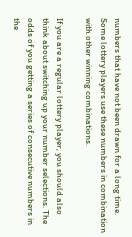numbers that have not been drawn for a long time. Some lottery players use these numbers in combination with other winning combinations.

If you are a regular lottery player, you should also think about switching up your number selections. The odds of you getting a series of consecutive numbers in the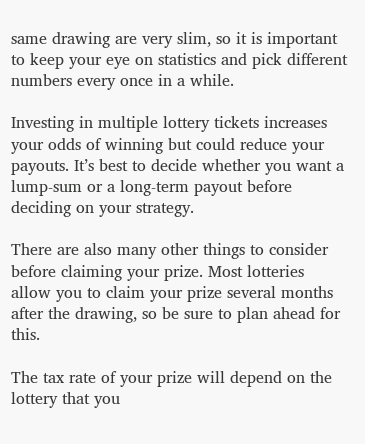same drawing are very slim, so it is important to keep your eye on statistics and pick different numbers every once in a while.

Investing in multiple lottery tickets increases your odds of winning but could reduce your payouts. It’s best to decide whether you want a lump-sum or a long-term payout before deciding on your strategy.

There are also many other things to consider before claiming your prize. Most lotteries allow you to claim your prize several months after the drawing, so be sure to plan ahead for this.

The tax rate of your prize will depend on the lottery that you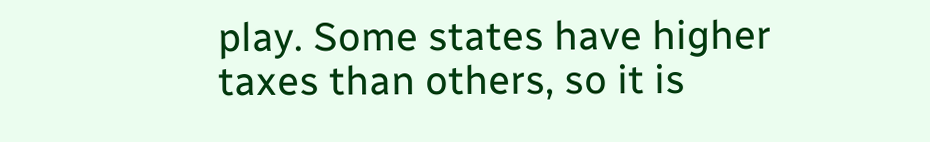play. Some states have higher taxes than others, so it is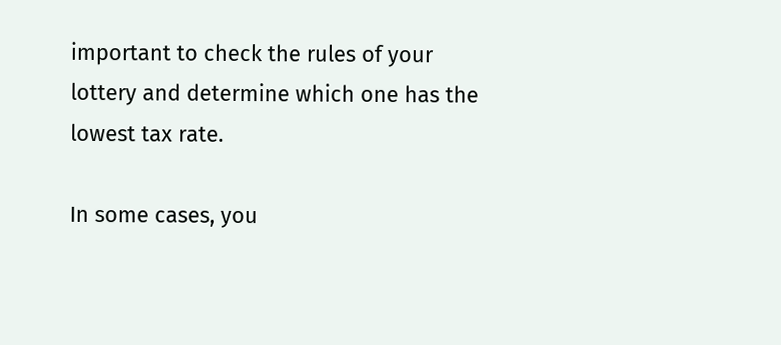important to check the rules of your lottery and determine which one has the lowest tax rate.

In some cases, you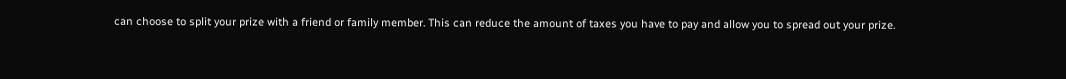can choose to split your prize with a friend or family member. This can reduce the amount of taxes you have to pay and allow you to spread out your prize.